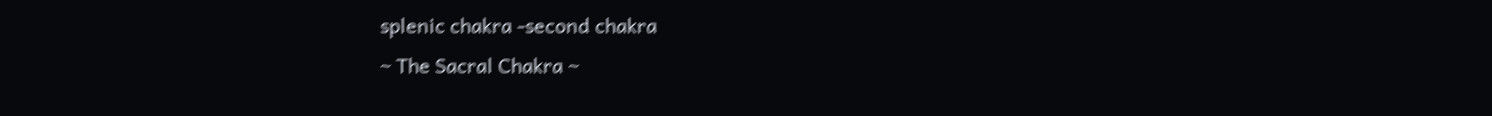splenic chakra -second chakra
~ The Sacral Chakra ~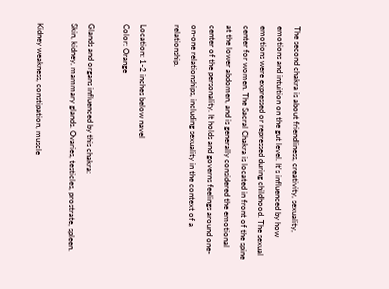The second chakra is about friendliness, creativity, sexuality, emotions and intuition on the gut level. It's influenced by how emotions were expressed or repressed during childhood. The sexual center for women. The Sacral Chakra is located in front of the spine at the lower abdomen, and is generally considered the emotional center of the personality. It holds and governs feelings around one-on-one relationships, including sexuality in the context of a relationship.

Location: 1-2 inches below navel
Color: Orange

Glands and organs influenced by this chakra:
Skin, kidney, mammary glands. Ovaries, testicles, prostrate, spleen.

Kidney weakness, constipation, muscle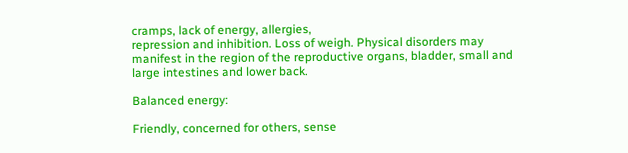cramps, lack of energy, allergies,
repression and inhibition. Loss of weigh. Physical disorders may manifest in the region of the reproductive organs, bladder, small and large intestines and lower back.

Balanced energy:

Friendly, concerned for others, sense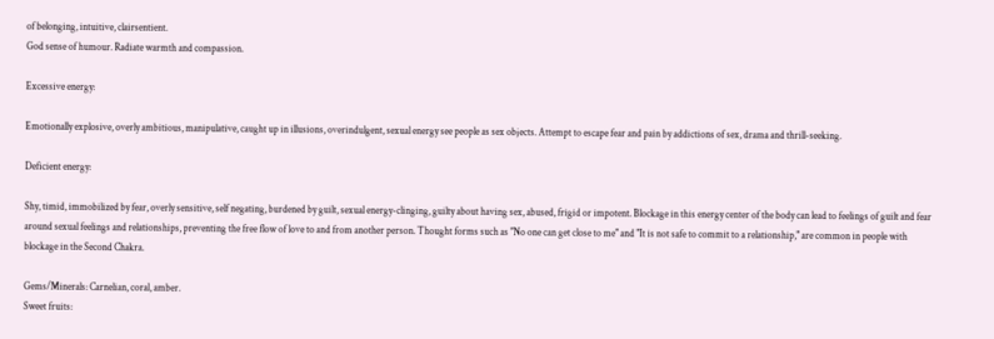of belonging, intuitive, clairsentient.
God sense of humour. Radiate warmth and compassion.

Excessive energy:

Emotionally explosive, overly ambitious, manipulative, caught up in illusions, overindulgent, sexual energy see people as sex objects. Attempt to escape fear and pain by addictions of sex, drama and thrill-seeking.

Deficient energy:

Shy, timid, immobilized by fear, overly sensitive, self negating, burdened by guilt, sexual energy-clinging, guilty about having sex, abused, frigid or impotent. Blockage in this energy center of the body can lead to feelings of guilt and fear around sexual feelings and relationships, preventing the free flow of love to and from another person. Thought forms such as "No one can get close to me" and "It is not safe to commit to a relationship," are common in people with blockage in the Second Chakra.

Gems/Minerals: Carnelian, coral, amber.
Sweet fruits: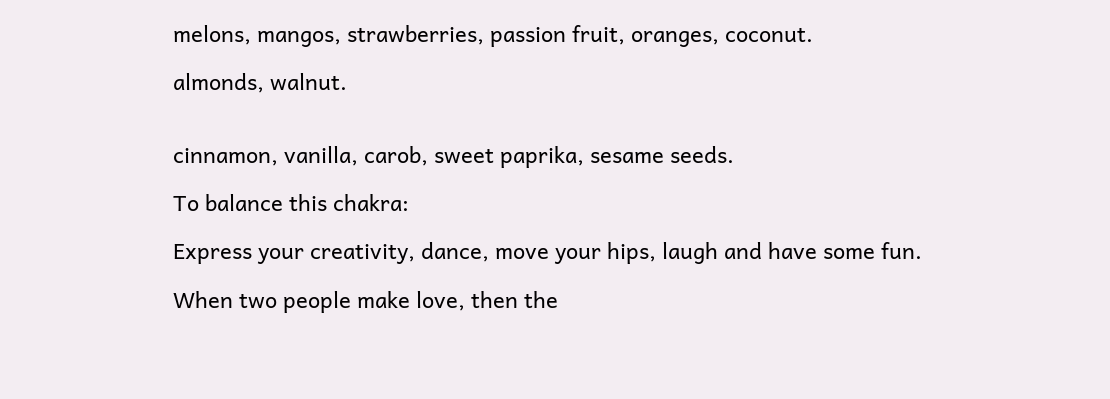melons, mangos, strawberries, passion fruit, oranges, coconut.

almonds, walnut.


cinnamon, vanilla, carob, sweet paprika, sesame seeds.

To balance this chakra:

Express your creativity, dance, move your hips, laugh and have some fun.

When two people make love, then the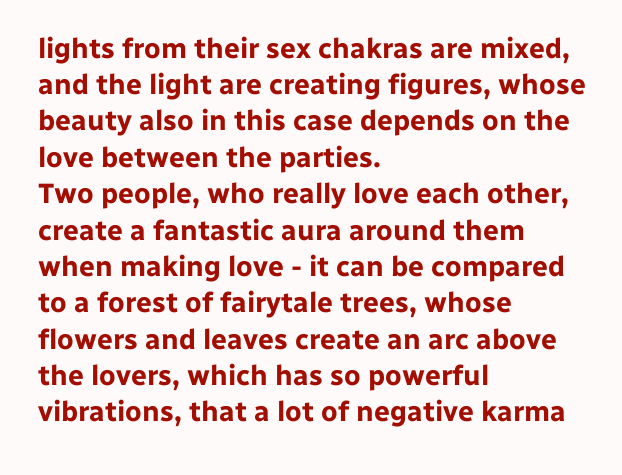lights from their sex chakras are mixed, and the light are creating figures, whose beauty also in this case depends on the love between the parties.
Two people, who really love each other, create a fantastic aura around them when making love - it can be compared to a forest of fairytale trees, whose flowers and leaves create an arc above the lovers, which has so powerful vibrations, that a lot of negative karma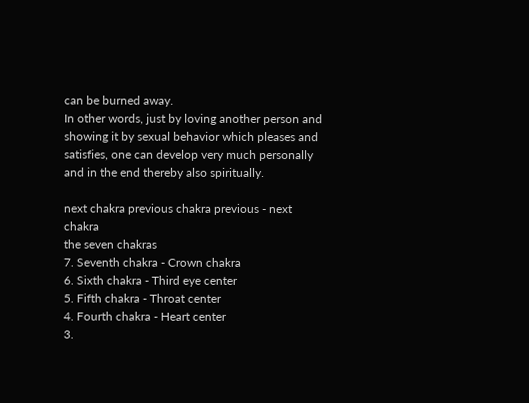can be burned away.
In other words, just by loving another person and showing it by sexual behavior which pleases and satisfies, one can develop very much personally and in the end thereby also spiritually.

next chakra previous chakra previous - next chakra
the seven chakras
7. Seventh chakra - Crown chakra
6. Sixth chakra - Third eye center
5. Fifth chakra - Throat center
4. Fourth chakra - Heart center
3.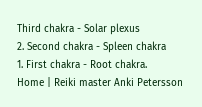Third chakra - Solar plexus
2. Second chakra - Spleen chakra
1. First chakra - Root chakra.
Home | Reiki master Anki Petersson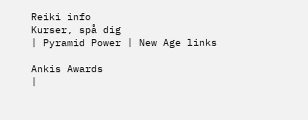Reiki info
Kurser, spå dig
| Pyramid Power | New Age links

Ankis Awards
|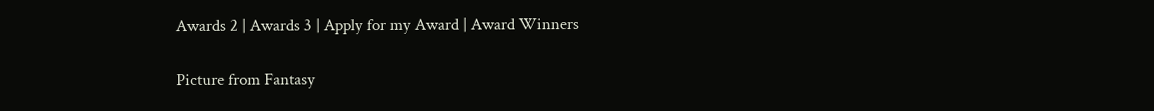Awards 2 | Awards 3 | Apply for my Award | Award Winners

Picture from Fantasy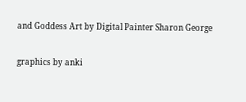and Goddess Art by Digital Painter Sharon George

graphics by anki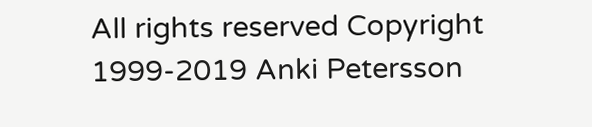All rights reserved Copyright 1999-2019 Anki Petersson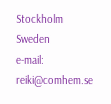Stockholm Sweden
e-mail: reiki@comhem.se